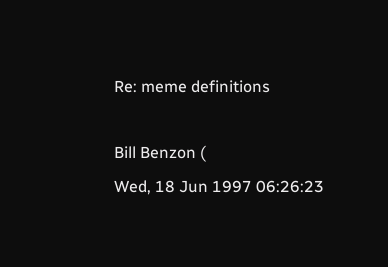Re: meme definitions

Bill Benzon (
Wed, 18 Jun 1997 06:26:23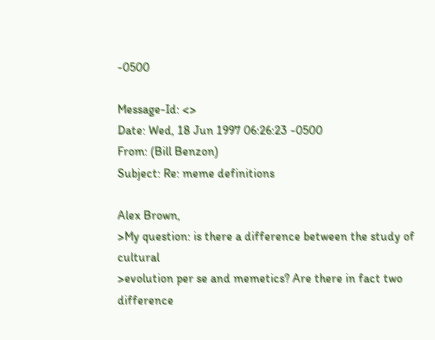-0500

Message-Id: <>
Date: Wed, 18 Jun 1997 06:26:23 -0500
From: (Bill Benzon)
Subject: Re: meme definitions

Alex Brown,
>My question: is there a difference between the study of cultural
>evolution per se and memetics? Are there in fact two difference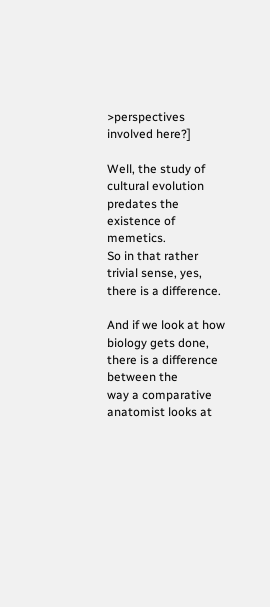>perspectives involved here?]

Well, the study of cultural evolution predates the existence of memetics.
So in that rather trivial sense, yes, there is a difference.

And if we look at how biology gets done, there is a difference between the
way a comparative anatomist looks at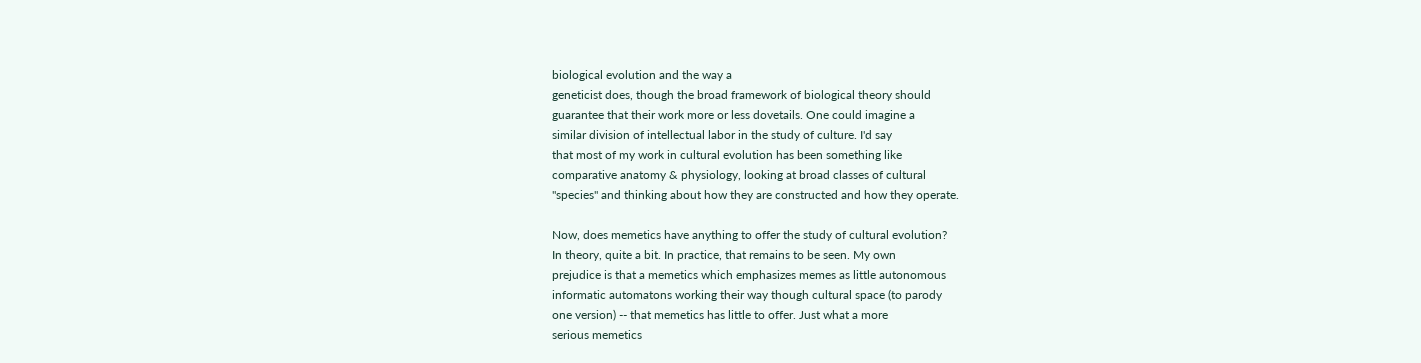biological evolution and the way a
geneticist does, though the broad framework of biological theory should
guarantee that their work more or less dovetails. One could imagine a
similar division of intellectual labor in the study of culture. I'd say
that most of my work in cultural evolution has been something like
comparative anatomy & physiology, looking at broad classes of cultural
"species" and thinking about how they are constructed and how they operate.

Now, does memetics have anything to offer the study of cultural evolution?
In theory, quite a bit. In practice, that remains to be seen. My own
prejudice is that a memetics which emphasizes memes as little autonomous
informatic automatons working their way though cultural space (to parody
one version) -- that memetics has little to offer. Just what a more
serious memetics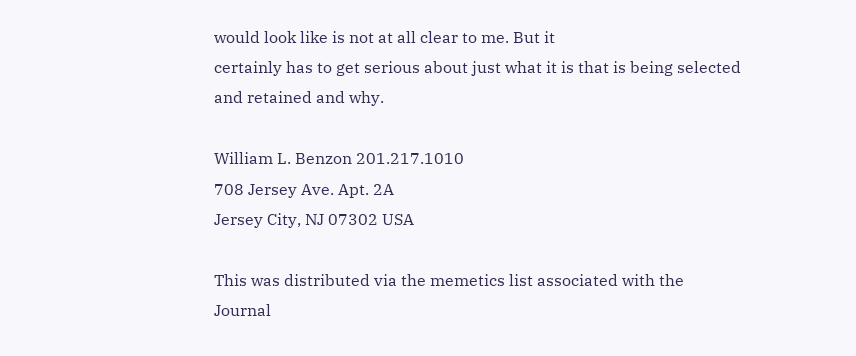would look like is not at all clear to me. But it
certainly has to get serious about just what it is that is being selected
and retained and why.

William L. Benzon 201.217.1010
708 Jersey Ave. Apt. 2A
Jersey City, NJ 07302 USA

This was distributed via the memetics list associated with the
Journal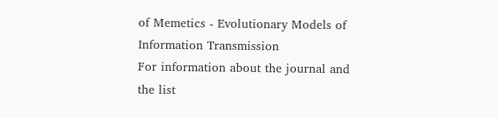of Memetics - Evolutionary Models of Information Transmission
For information about the journal and the list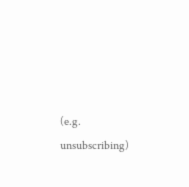(e.g. unsubscribing)